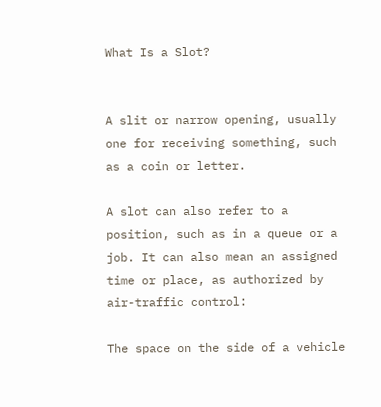What Is a Slot?


A slit or narrow opening, usually one for receiving something, such as a coin or letter.

A slot can also refer to a position, such as in a queue or a job. It can also mean an assigned time or place, as authorized by air-traffic control:

The space on the side of a vehicle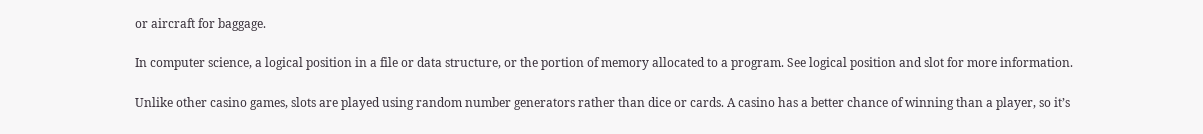or aircraft for baggage.

In computer science, a logical position in a file or data structure, or the portion of memory allocated to a program. See logical position and slot for more information.

Unlike other casino games, slots are played using random number generators rather than dice or cards. A casino has a better chance of winning than a player, so it’s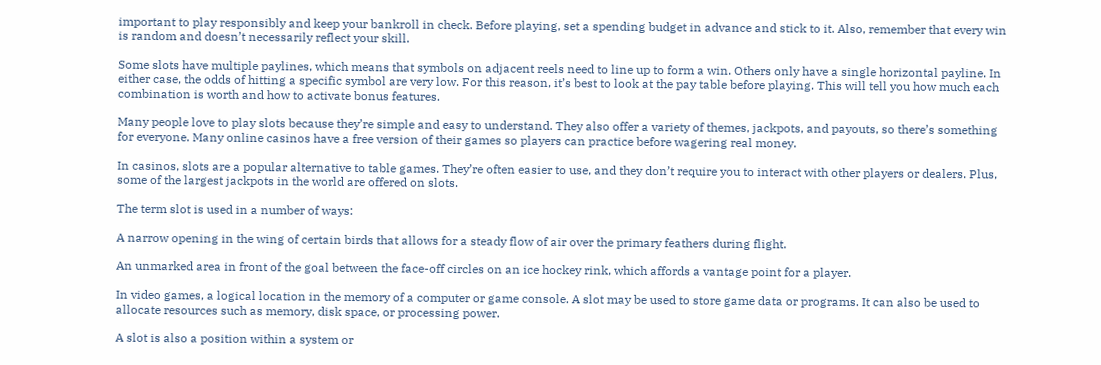important to play responsibly and keep your bankroll in check. Before playing, set a spending budget in advance and stick to it. Also, remember that every win is random and doesn’t necessarily reflect your skill.

Some slots have multiple paylines, which means that symbols on adjacent reels need to line up to form a win. Others only have a single horizontal payline. In either case, the odds of hitting a specific symbol are very low. For this reason, it’s best to look at the pay table before playing. This will tell you how much each combination is worth and how to activate bonus features.

Many people love to play slots because they’re simple and easy to understand. They also offer a variety of themes, jackpots, and payouts, so there’s something for everyone. Many online casinos have a free version of their games so players can practice before wagering real money.

In casinos, slots are a popular alternative to table games. They’re often easier to use, and they don’t require you to interact with other players or dealers. Plus, some of the largest jackpots in the world are offered on slots.

The term slot is used in a number of ways:

A narrow opening in the wing of certain birds that allows for a steady flow of air over the primary feathers during flight.

An unmarked area in front of the goal between the face-off circles on an ice hockey rink, which affords a vantage point for a player.

In video games, a logical location in the memory of a computer or game console. A slot may be used to store game data or programs. It can also be used to allocate resources such as memory, disk space, or processing power.

A slot is also a position within a system or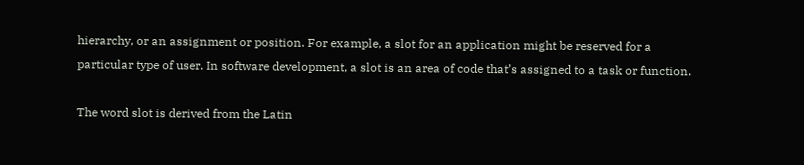hierarchy, or an assignment or position. For example, a slot for an application might be reserved for a particular type of user. In software development, a slot is an area of code that’s assigned to a task or function.

The word slot is derived from the Latin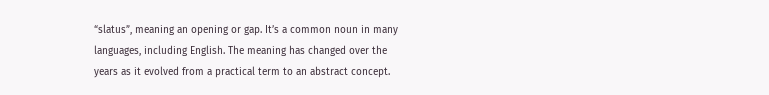“slatus”, meaning an opening or gap. It’s a common noun in many languages, including English. The meaning has changed over the years as it evolved from a practical term to an abstract concept.